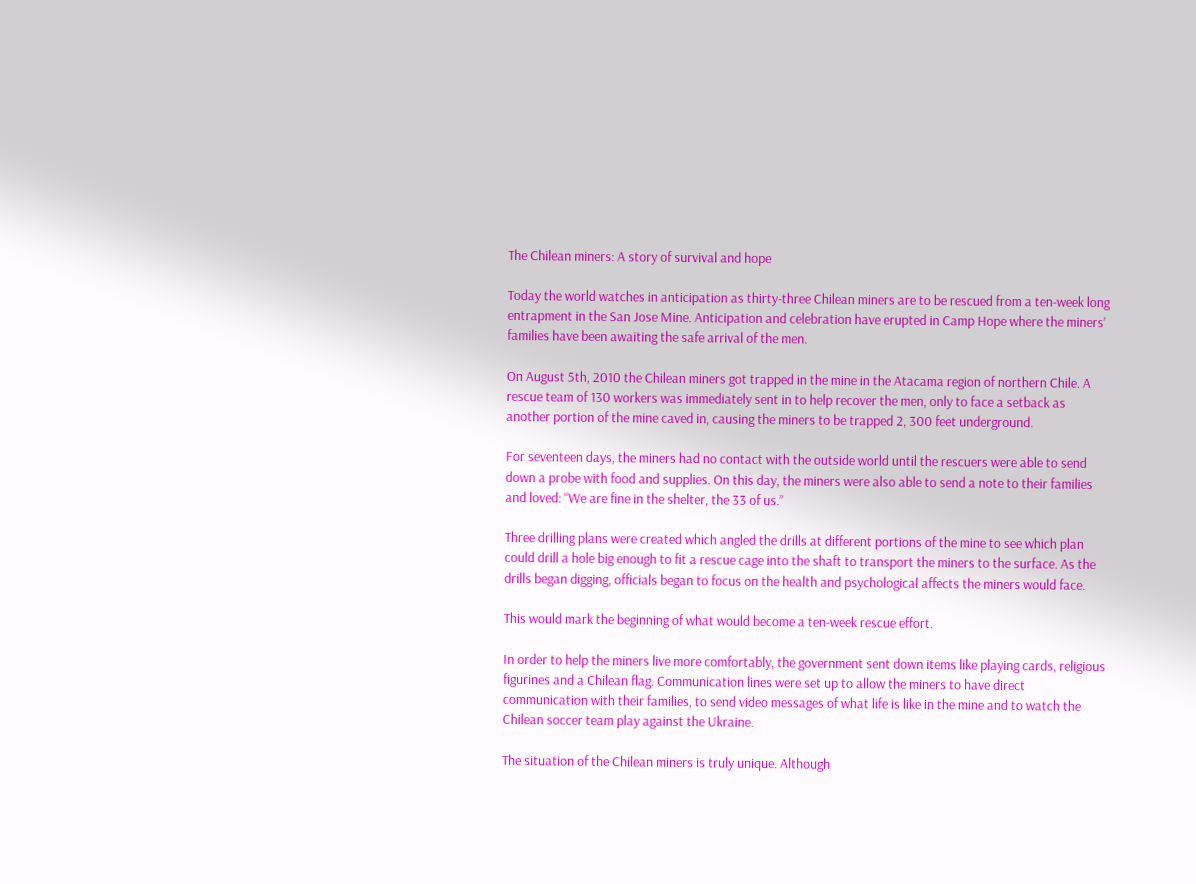The Chilean miners: A story of survival and hope

Today the world watches in anticipation as thirty-three Chilean miners are to be rescued from a ten-week long entrapment in the San Jose Mine. Anticipation and celebration have erupted in Camp Hope where the miners’ families have been awaiting the safe arrival of the men.

On August 5th, 2010 the Chilean miners got trapped in the mine in the Atacama region of northern Chile. A rescue team of 130 workers was immediately sent in to help recover the men, only to face a setback as another portion of the mine caved in, causing the miners to be trapped 2, 300 feet underground.

For seventeen days, the miners had no contact with the outside world until the rescuers were able to send down a probe with food and supplies. On this day, the miners were also able to send a note to their families and loved: “We are fine in the shelter, the 33 of us.”

Three drilling plans were created which angled the drills at different portions of the mine to see which plan could drill a hole big enough to fit a rescue cage into the shaft to transport the miners to the surface. As the drills began digging, officials began to focus on the health and psychological affects the miners would face.

This would mark the beginning of what would become a ten-week rescue effort.

In order to help the miners live more comfortably, the government sent down items like playing cards, religious figurines and a Chilean flag. Communication lines were set up to allow the miners to have direct communication with their families, to send video messages of what life is like in the mine and to watch the Chilean soccer team play against the Ukraine.

The situation of the Chilean miners is truly unique. Although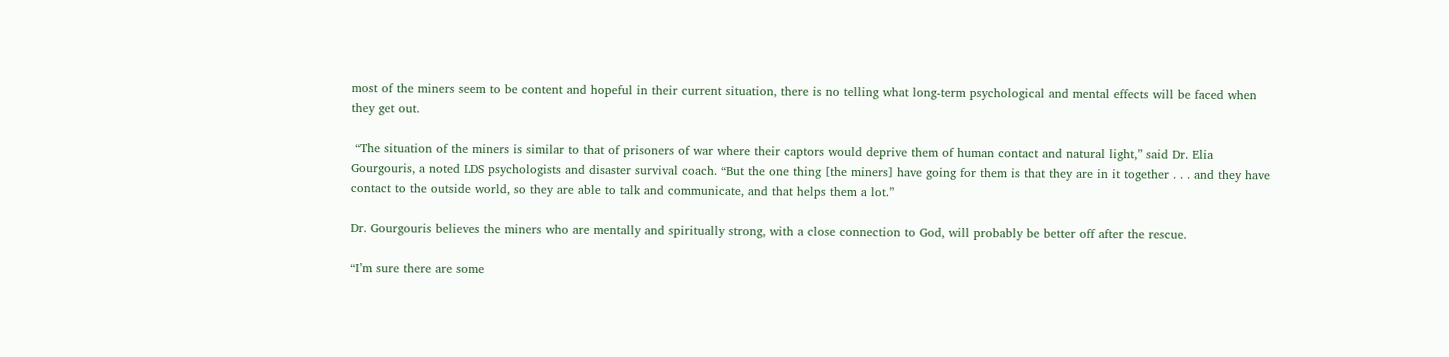most of the miners seem to be content and hopeful in their current situation, there is no telling what long-term psychological and mental effects will be faced when they get out.

 “The situation of the miners is similar to that of prisoners of war where their captors would deprive them of human contact and natural light,” said Dr. Elia Gourgouris, a noted LDS psychologists and disaster survival coach. “But the one thing [the miners] have going for them is that they are in it together . . . and they have contact to the outside world, so they are able to talk and communicate, and that helps them a lot.”

Dr. Gourgouris believes the miners who are mentally and spiritually strong, with a close connection to God, will probably be better off after the rescue.

“I’m sure there are some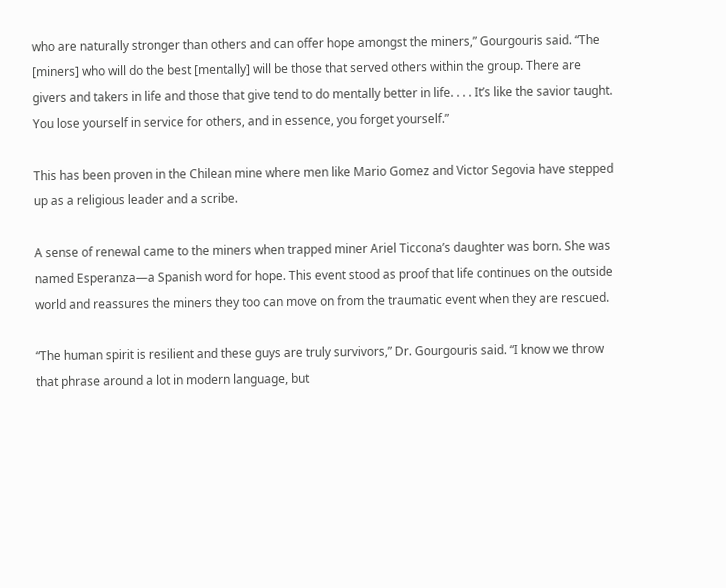who are naturally stronger than others and can offer hope amongst the miners,” Gourgouris said. “The [miners] who will do the best [mentally] will be those that served others within the group. There are givers and takers in life and those that give tend to do mentally better in life. . . . It’s like the savior taught. You lose yourself in service for others, and in essence, you forget yourself.”

This has been proven in the Chilean mine where men like Mario Gomez and Victor Segovia have stepped up as a religious leader and a scribe.

A sense of renewal came to the miners when trapped miner Ariel Ticcona’s daughter was born. She was named Esperanza—a Spanish word for hope. This event stood as proof that life continues on the outside world and reassures the miners they too can move on from the traumatic event when they are rescued.

“The human spirit is resilient and these guys are truly survivors,” Dr. Gourgouris said. “I know we throw that phrase around a lot in modern language, but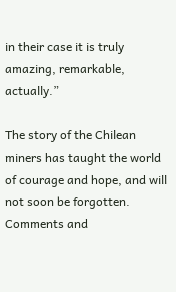in their case it is truly amazing, remarkable, actually.”

The story of the Chilean miners has taught the world of courage and hope, and will not soon be forgotten.
Comments and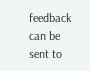feedback can be sent to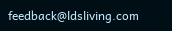feedback@ldsliving.com